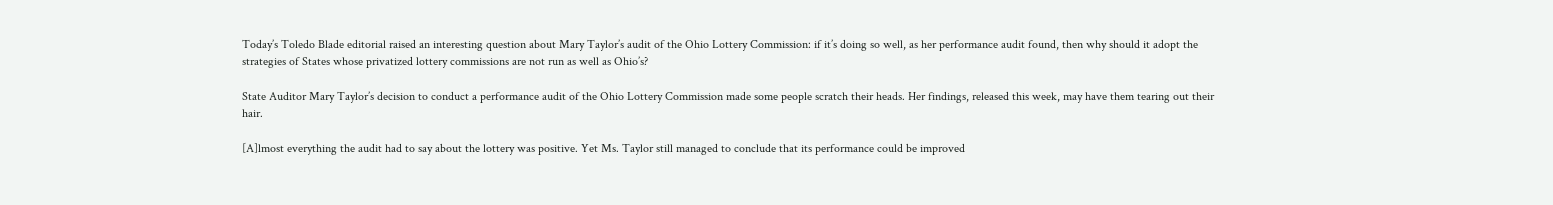Today’s Toledo Blade editorial raised an interesting question about Mary Taylor’s audit of the Ohio Lottery Commission: if it’s doing so well, as her performance audit found, then why should it adopt the strategies of States whose privatized lottery commissions are not run as well as Ohio’s?

State Auditor Mary Taylor’s decision to conduct a performance audit of the Ohio Lottery Commission made some people scratch their heads. Her findings, released this week, may have them tearing out their hair.

[A]lmost everything the audit had to say about the lottery was positive. Yet Ms. Taylor still managed to conclude that its performance could be improved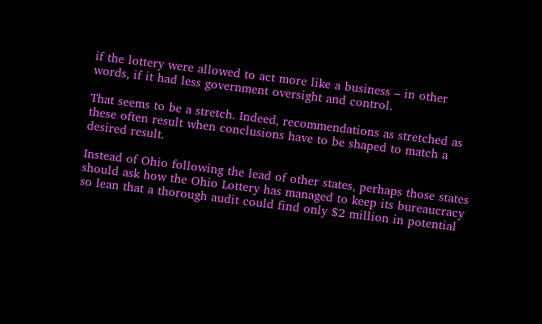if the lottery were allowed to act more like a business – in other words, if it had less government oversight and control.

That seems to be a stretch. Indeed, recommendations as stretched as these often result when conclusions have to be shaped to match a desired result.

Instead of Ohio following the lead of other states, perhaps those states should ask how the Ohio Lottery has managed to keep its bureaucracy so lean that a thorough audit could find only $2 million in potential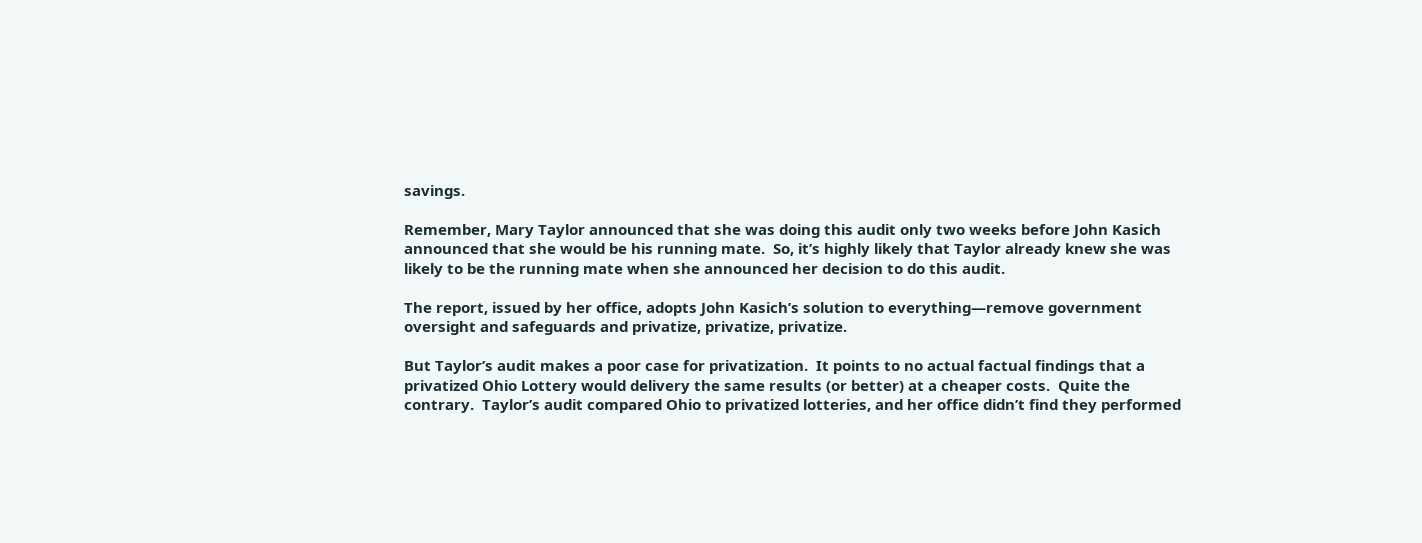savings.

Remember, Mary Taylor announced that she was doing this audit only two weeks before John Kasich announced that she would be his running mate.  So, it’s highly likely that Taylor already knew she was likely to be the running mate when she announced her decision to do this audit.

The report, issued by her office, adopts John Kasich’s solution to everything—remove government oversight and safeguards and privatize, privatize, privatize.

But Taylor’s audit makes a poor case for privatization.  It points to no actual factual findings that a privatized Ohio Lottery would delivery the same results (or better) at a cheaper costs.  Quite the contrary.  Taylor’s audit compared Ohio to privatized lotteries, and her office didn’t find they performed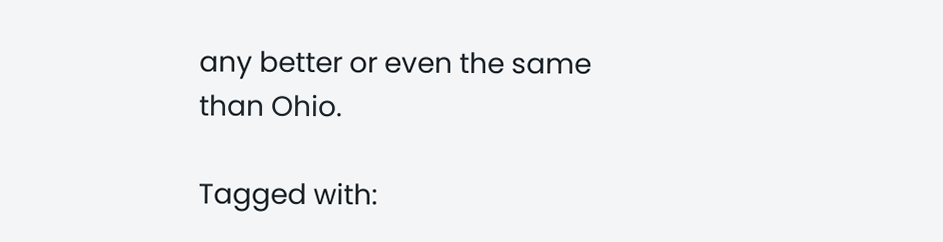any better or even the same than Ohio.

Tagged with: